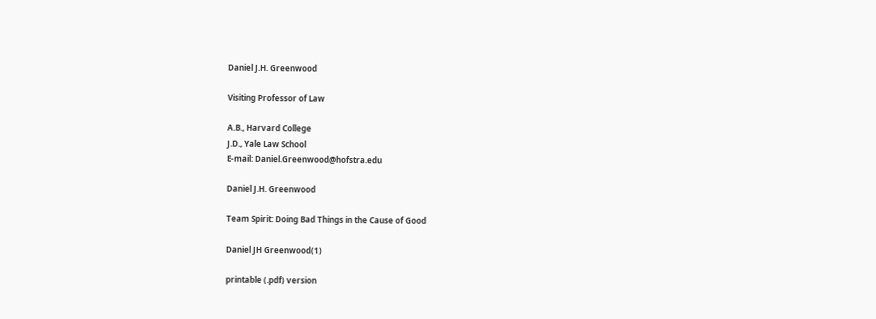Daniel J.H. Greenwood

Visiting Professor of Law

A.B., Harvard College
J.D., Yale Law School
E-mail: Daniel.Greenwood@hofstra.edu

Daniel J.H. Greenwood

Team Spirit: Doing Bad Things in the Cause of Good

Daniel JH Greenwood(1)

printable (.pdf) version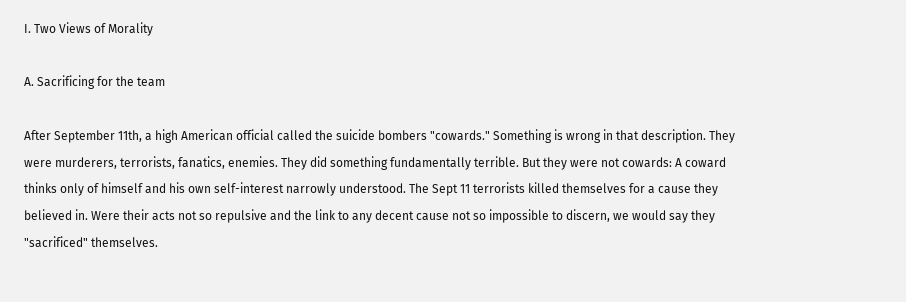I. Two Views of Morality

A. Sacrificing for the team

After September 11th, a high American official called the suicide bombers "cowards." Something is wrong in that description. They were murderers, terrorists, fanatics, enemies. They did something fundamentally terrible. But they were not cowards: A coward thinks only of himself and his own self-interest narrowly understood. The Sept 11 terrorists killed themselves for a cause they believed in. Were their acts not so repulsive and the link to any decent cause not so impossible to discern, we would say they "sacrificed" themselves.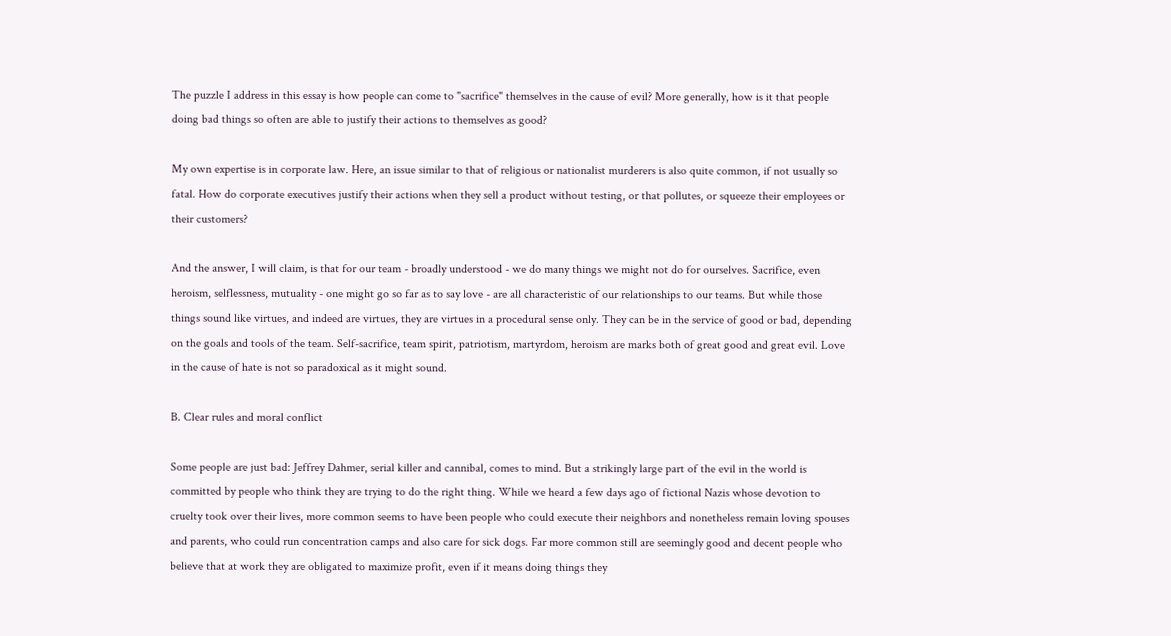The puzzle I address in this essay is how people can come to "sacrifice" themselves in the cause of evil? More generally, how is it that people doing bad things so often are able to justify their actions to themselves as good?

My own expertise is in corporate law. Here, an issue similar to that of religious or nationalist murderers is also quite common, if not usually so fatal. How do corporate executives justify their actions when they sell a product without testing, or that pollutes, or squeeze their employees or their customers?

And the answer, I will claim, is that for our team - broadly understood - we do many things we might not do for ourselves. Sacrifice, even heroism, selflessness, mutuality - one might go so far as to say love - are all characteristic of our relationships to our teams. But while those things sound like virtues, and indeed are virtues, they are virtues in a procedural sense only. They can be in the service of good or bad, depending on the goals and tools of the team. Self-sacrifice, team spirit, patriotism, martyrdom, heroism are marks both of great good and great evil. Love in the cause of hate is not so paradoxical as it might sound.

B. Clear rules and moral conflict

Some people are just bad: Jeffrey Dahmer, serial killer and cannibal, comes to mind. But a strikingly large part of the evil in the world is committed by people who think they are trying to do the right thing. While we heard a few days ago of fictional Nazis whose devotion to cruelty took over their lives, more common seems to have been people who could execute their neighbors and nonetheless remain loving spouses and parents, who could run concentration camps and also care for sick dogs. Far more common still are seemingly good and decent people who believe that at work they are obligated to maximize profit, even if it means doing things they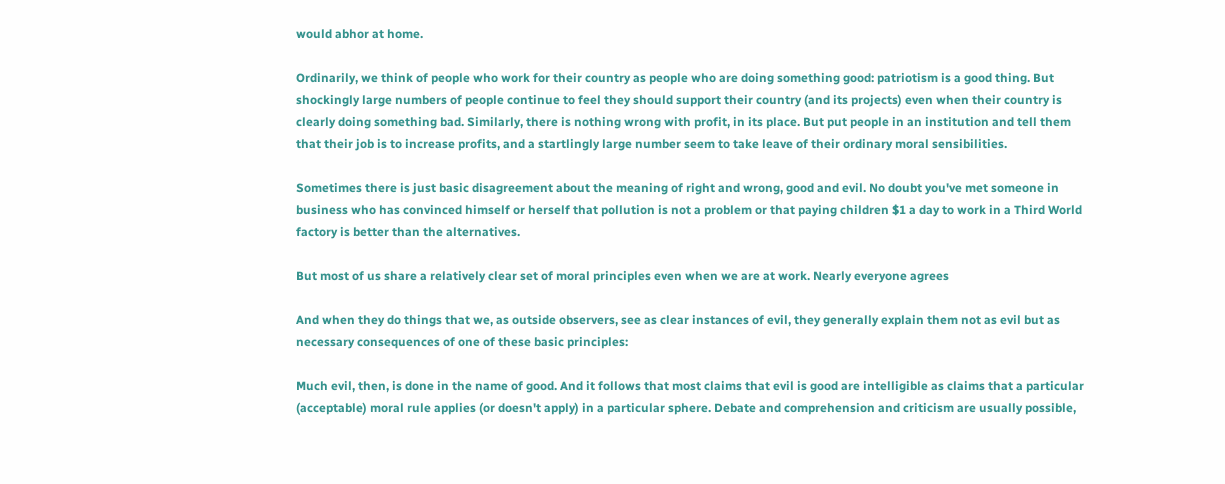would abhor at home.

Ordinarily, we think of people who work for their country as people who are doing something good: patriotism is a good thing. But shockingly large numbers of people continue to feel they should support their country (and its projects) even when their country is clearly doing something bad. Similarly, there is nothing wrong with profit, in its place. But put people in an institution and tell them that their job is to increase profits, and a startlingly large number seem to take leave of their ordinary moral sensibilities.

Sometimes there is just basic disagreement about the meaning of right and wrong, good and evil. No doubt you've met someone in business who has convinced himself or herself that pollution is not a problem or that paying children $1 a day to work in a Third World factory is better than the alternatives.

But most of us share a relatively clear set of moral principles even when we are at work. Nearly everyone agrees

And when they do things that we, as outside observers, see as clear instances of evil, they generally explain them not as evil but as necessary consequences of one of these basic principles:

Much evil, then, is done in the name of good. And it follows that most claims that evil is good are intelligible as claims that a particular (acceptable) moral rule applies (or doesn't apply) in a particular sphere. Debate and comprehension and criticism are usually possible,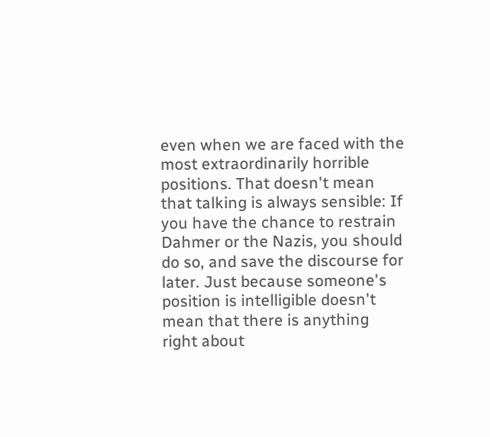even when we are faced with the most extraordinarily horrible positions. That doesn't mean that talking is always sensible: If you have the chance to restrain Dahmer or the Nazis, you should do so, and save the discourse for later. Just because someone's position is intelligible doesn't mean that there is anything right about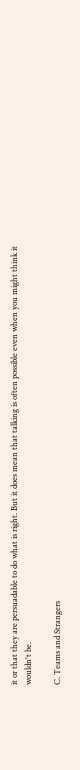it or that they are persuadable to do what is right. But it does mean that talking is often possible even when you might think it wouldn't be.

C. Teams and Strangers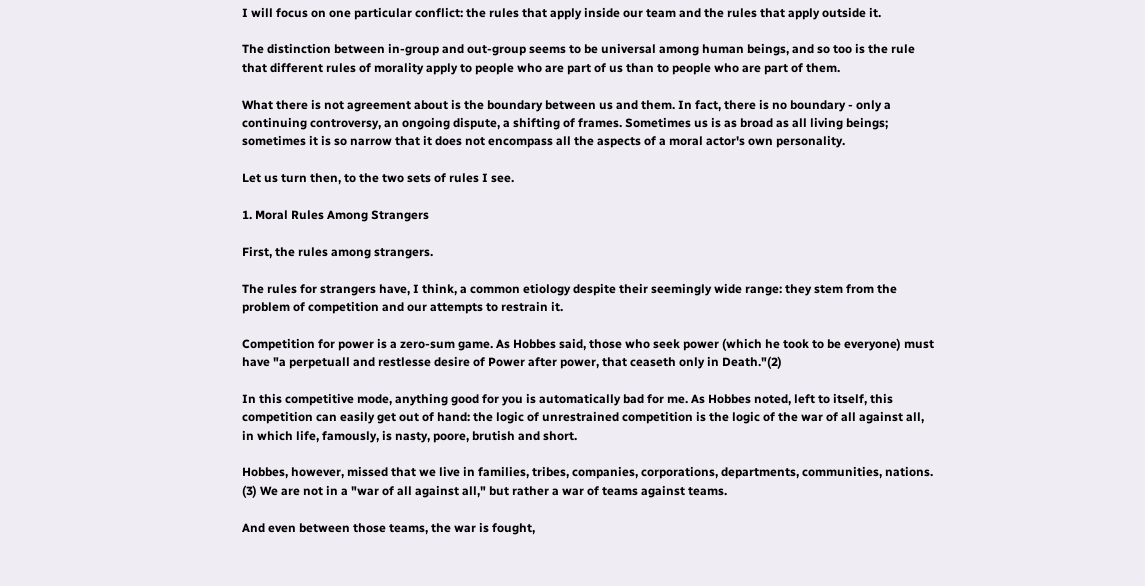I will focus on one particular conflict: the rules that apply inside our team and the rules that apply outside it.

The distinction between in-group and out-group seems to be universal among human beings, and so too is the rule that different rules of morality apply to people who are part of us than to people who are part of them.

What there is not agreement about is the boundary between us and them. In fact, there is no boundary - only a continuing controversy, an ongoing dispute, a shifting of frames. Sometimes us is as broad as all living beings; sometimes it is so narrow that it does not encompass all the aspects of a moral actor's own personality.

Let us turn then, to the two sets of rules I see.

1. Moral Rules Among Strangers

First, the rules among strangers.

The rules for strangers have, I think, a common etiology despite their seemingly wide range: they stem from the problem of competition and our attempts to restrain it.

Competition for power is a zero-sum game. As Hobbes said, those who seek power (which he took to be everyone) must have "a perpetuall and restlesse desire of Power after power, that ceaseth only in Death."(2)

In this competitive mode, anything good for you is automatically bad for me. As Hobbes noted, left to itself, this competition can easily get out of hand: the logic of unrestrained competition is the logic of the war of all against all, in which life, famously, is nasty, poore, brutish and short.

Hobbes, however, missed that we live in families, tribes, companies, corporations, departments, communities, nations. (3) We are not in a "war of all against all," but rather a war of teams against teams.

And even between those teams, the war is fought,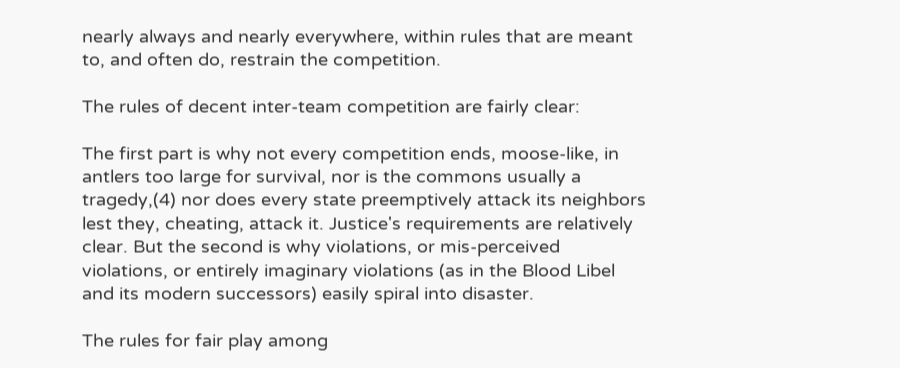nearly always and nearly everywhere, within rules that are meant to, and often do, restrain the competition.

The rules of decent inter-team competition are fairly clear:

The first part is why not every competition ends, moose-like, in antlers too large for survival, nor is the commons usually a tragedy,(4) nor does every state preemptively attack its neighbors lest they, cheating, attack it. Justice's requirements are relatively clear. But the second is why violations, or mis-perceived violations, or entirely imaginary violations (as in the Blood Libel and its modern successors) easily spiral into disaster.

The rules for fair play among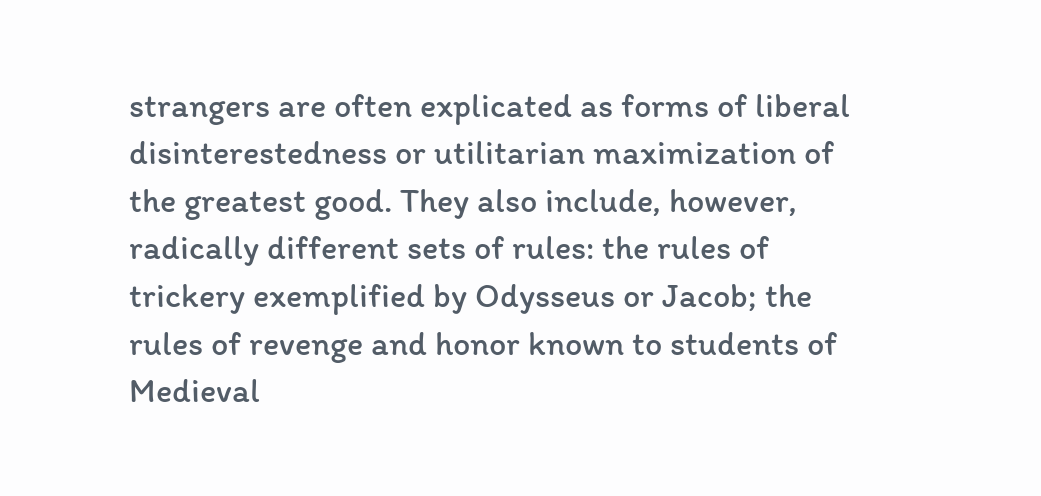strangers are often explicated as forms of liberal disinterestedness or utilitarian maximization of the greatest good. They also include, however, radically different sets of rules: the rules of trickery exemplified by Odysseus or Jacob; the rules of revenge and honor known to students of Medieval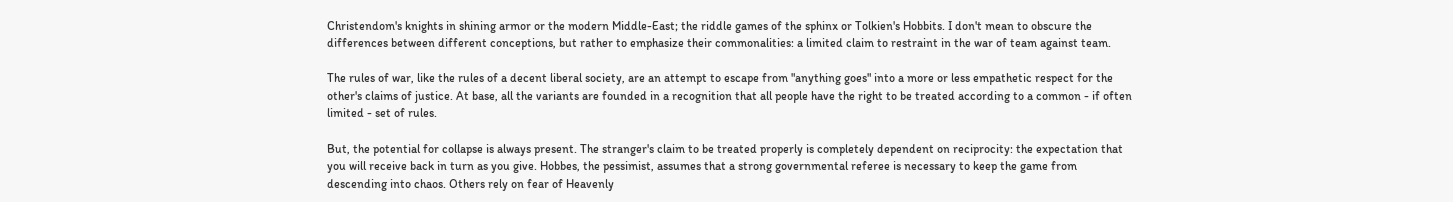Christendom's knights in shining armor or the modern Middle-East; the riddle games of the sphinx or Tolkien's Hobbits. I don't mean to obscure the differences between different conceptions, but rather to emphasize their commonalities: a limited claim to restraint in the war of team against team.

The rules of war, like the rules of a decent liberal society, are an attempt to escape from "anything goes" into a more or less empathetic respect for the other's claims of justice. At base, all the variants are founded in a recognition that all people have the right to be treated according to a common - if often limited - set of rules.

But, the potential for collapse is always present. The stranger's claim to be treated properly is completely dependent on reciprocity: the expectation that you will receive back in turn as you give. Hobbes, the pessimist, assumes that a strong governmental referee is necessary to keep the game from descending into chaos. Others rely on fear of Heavenly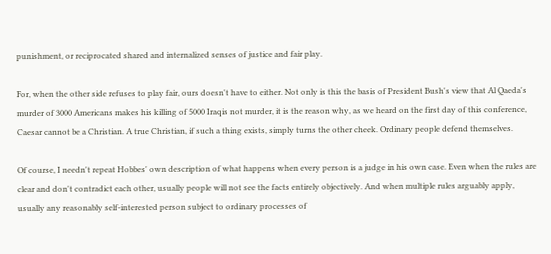punishment, or reciprocated shared and internalized senses of justice and fair play.

For, when the other side refuses to play fair, ours doesn't have to either. Not only is this the basis of President Bush's view that Al Qaeda's murder of 3000 Americans makes his killing of 5000 Iraqis not murder, it is the reason why, as we heard on the first day of this conference, Caesar cannot be a Christian. A true Christian, if such a thing exists, simply turns the other cheek. Ordinary people defend themselves.

Of course, I needn't repeat Hobbes' own description of what happens when every person is a judge in his own case. Even when the rules are clear and don't contradict each other, usually people will not see the facts entirely objectively. And when multiple rules arguably apply, usually any reasonably self-interested person subject to ordinary processes of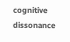cognitive dissonance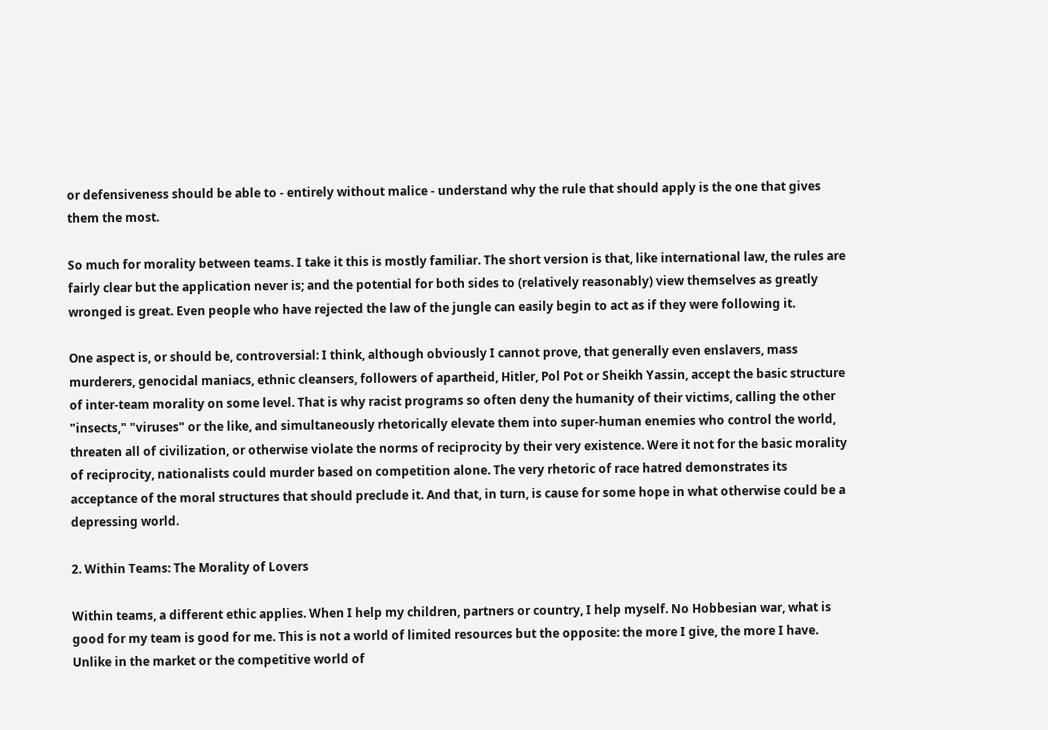or defensiveness should be able to - entirely without malice - understand why the rule that should apply is the one that gives them the most.

So much for morality between teams. I take it this is mostly familiar. The short version is that, like international law, the rules are fairly clear but the application never is; and the potential for both sides to (relatively reasonably) view themselves as greatly wronged is great. Even people who have rejected the law of the jungle can easily begin to act as if they were following it.

One aspect is, or should be, controversial: I think, although obviously I cannot prove, that generally even enslavers, mass murderers, genocidal maniacs, ethnic cleansers, followers of apartheid, Hitler, Pol Pot or Sheikh Yassin, accept the basic structure of inter-team morality on some level. That is why racist programs so often deny the humanity of their victims, calling the other "insects," "viruses" or the like, and simultaneously rhetorically elevate them into super-human enemies who control the world, threaten all of civilization, or otherwise violate the norms of reciprocity by their very existence. Were it not for the basic morality of reciprocity, nationalists could murder based on competition alone. The very rhetoric of race hatred demonstrates its acceptance of the moral structures that should preclude it. And that, in turn, is cause for some hope in what otherwise could be a depressing world.

2. Within Teams: The Morality of Lovers

Within teams, a different ethic applies. When I help my children, partners or country, I help myself. No Hobbesian war, what is good for my team is good for me. This is not a world of limited resources but the opposite: the more I give, the more I have. Unlike in the market or the competitive world of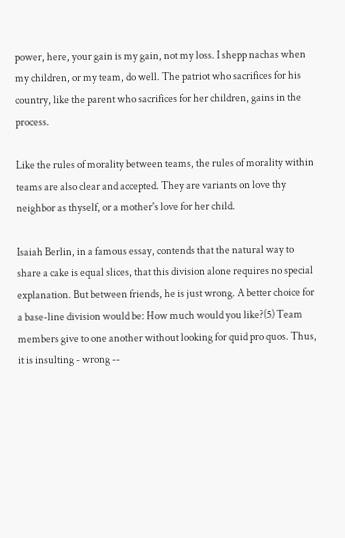power, here, your gain is my gain, not my loss. I shepp nachas when my children, or my team, do well. The patriot who sacrifices for his country, like the parent who sacrifices for her children, gains in the process.

Like the rules of morality between teams, the rules of morality within teams are also clear and accepted. They are variants on love thy neighbor as thyself, or a mother's love for her child.

Isaiah Berlin, in a famous essay, contends that the natural way to share a cake is equal slices, that this division alone requires no special explanation. But between friends, he is just wrong. A better choice for a base-line division would be: How much would you like?(5) Team members give to one another without looking for quid pro quos. Thus, it is insulting - wrong --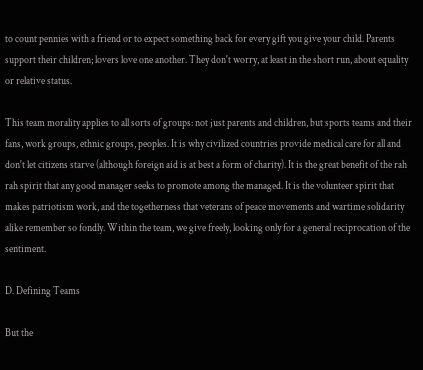to count pennies with a friend or to expect something back for every gift you give your child. Parents support their children; lovers love one another. They don't worry, at least in the short run, about equality or relative status.

This team morality applies to all sorts of groups: not just parents and children, but sports teams and their fans, work groups, ethnic groups, peoples. It is why civilized countries provide medical care for all and don't let citizens starve (although foreign aid is at best a form of charity). It is the great benefit of the rah rah spirit that any good manager seeks to promote among the managed. It is the volunteer spirit that makes patriotism work, and the togetherness that veterans of peace movements and wartime solidarity alike remember so fondly. Within the team, we give freely, looking only for a general reciprocation of the sentiment.

D. Defining Teams

But the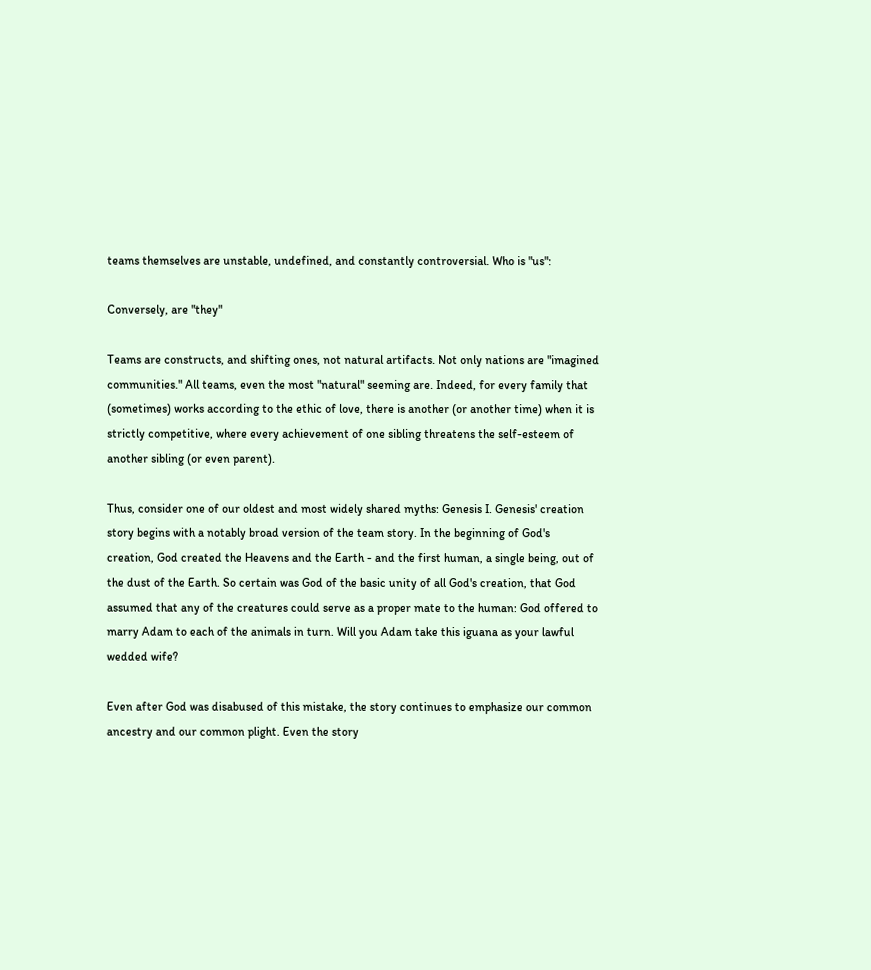teams themselves are unstable, undefined, and constantly controversial. Who is "us":

Conversely, are "they"

Teams are constructs, and shifting ones, not natural artifacts. Not only nations are "imagined communities." All teams, even the most "natural" seeming are. Indeed, for every family that (sometimes) works according to the ethic of love, there is another (or another time) when it is strictly competitive, where every achievement of one sibling threatens the self-esteem of another sibling (or even parent).

Thus, consider one of our oldest and most widely shared myths: Genesis I. Genesis' creation story begins with a notably broad version of the team story. In the beginning of God's creation, God created the Heavens and the Earth - and the first human, a single being, out of the dust of the Earth. So certain was God of the basic unity of all God's creation, that God assumed that any of the creatures could serve as a proper mate to the human: God offered to marry Adam to each of the animals in turn. Will you Adam take this iguana as your lawful wedded wife?

Even after God was disabused of this mistake, the story continues to emphasize our common ancestry and our common plight. Even the story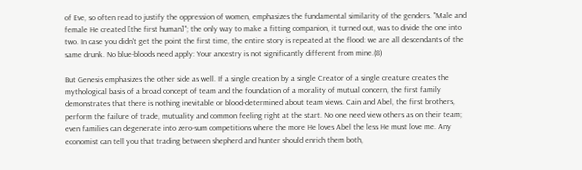of Eve, so often read to justify the oppression of women, emphasizes the fundamental similarity of the genders. "Male and female He created [the first human]"; the only way to make a fitting companion, it turned out, was to divide the one into two. In case you didn't get the point the first time, the entire story is repeated at the flood: we are all descendants of the same drunk. No blue-bloods need apply: Your ancestry is not significantly different from mine.(8)

But Genesis emphasizes the other side as well. If a single creation by a single Creator of a single creature creates the mythological basis of a broad concept of team and the foundation of a morality of mutual concern, the first family demonstrates that there is nothing inevitable or blood-determined about team views. Cain and Abel, the first brothers, perform the failure of trade, mutuality and common feeling right at the start. No one need view others as on their team; even families can degenerate into zero-sum competitions where the more He loves Abel the less He must love me. Any economist can tell you that trading between shepherd and hunter should enrich them both,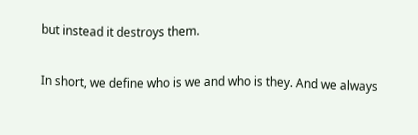but instead it destroys them.

In short, we define who is we and who is they. And we always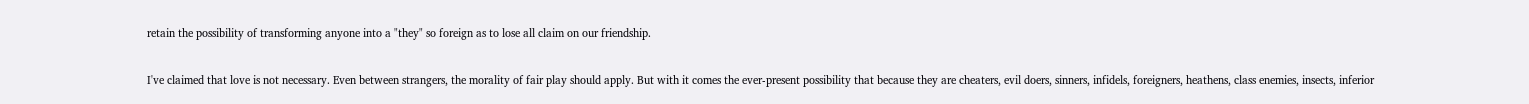retain the possibility of transforming anyone into a "they" so foreign as to lose all claim on our friendship.

I've claimed that love is not necessary. Even between strangers, the morality of fair play should apply. But with it comes the ever-present possibility that because they are cheaters, evil doers, sinners, infidels, foreigners, heathens, class enemies, insects, inferior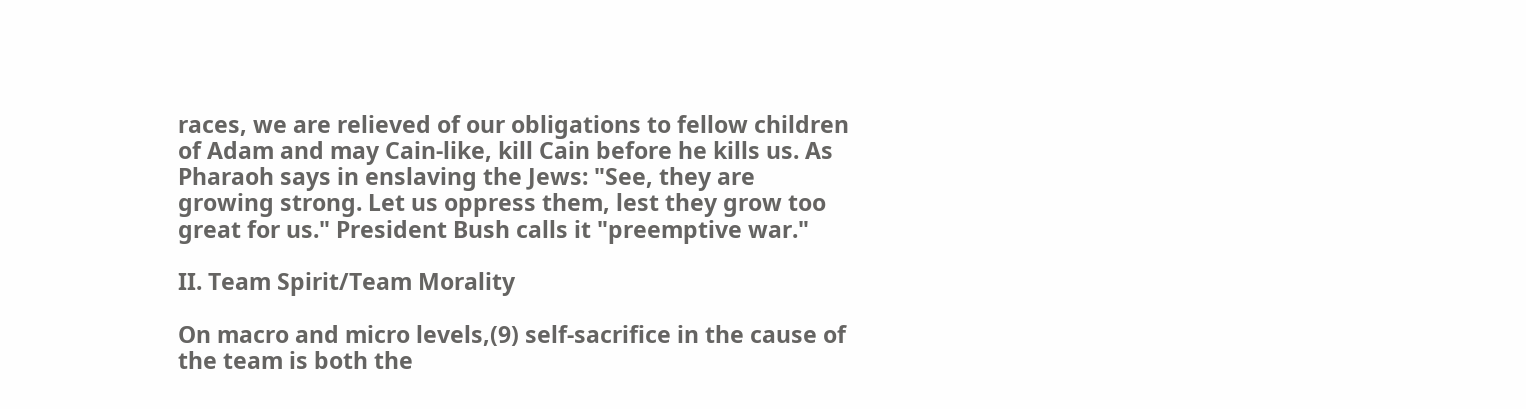races, we are relieved of our obligations to fellow children of Adam and may Cain-like, kill Cain before he kills us. As Pharaoh says in enslaving the Jews: "See, they are growing strong. Let us oppress them, lest they grow too great for us." President Bush calls it "preemptive war."

II. Team Spirit/Team Morality

On macro and micro levels,(9) self-sacrifice in the cause of the team is both the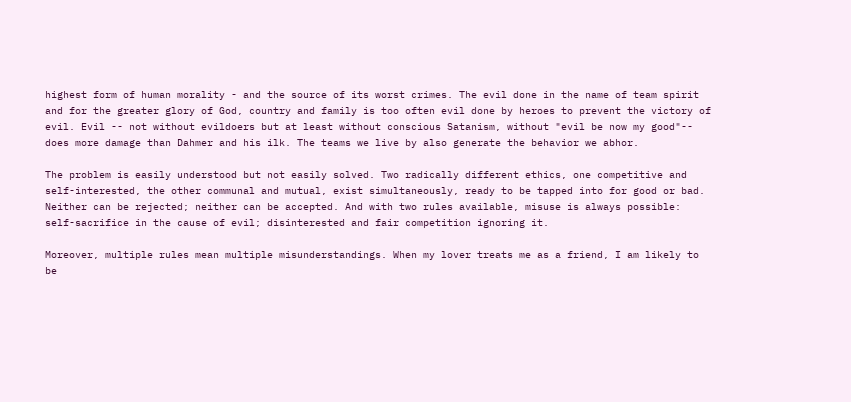highest form of human morality - and the source of its worst crimes. The evil done in the name of team spirit and for the greater glory of God, country and family is too often evil done by heroes to prevent the victory of evil. Evil -- not without evildoers but at least without conscious Satanism, without "evil be now my good"-- does more damage than Dahmer and his ilk. The teams we live by also generate the behavior we abhor.

The problem is easily understood but not easily solved. Two radically different ethics, one competitive and self-interested, the other communal and mutual, exist simultaneously, ready to be tapped into for good or bad. Neither can be rejected; neither can be accepted. And with two rules available, misuse is always possible: self-sacrifice in the cause of evil; disinterested and fair competition ignoring it.

Moreover, multiple rules mean multiple misunderstandings. When my lover treats me as a friend, I am likely to be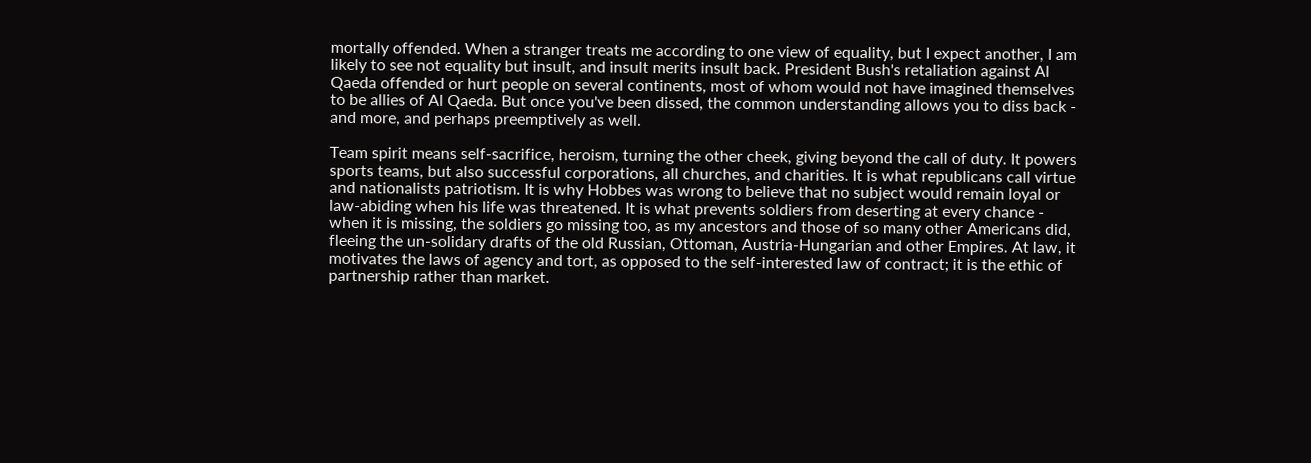mortally offended. When a stranger treats me according to one view of equality, but I expect another, I am likely to see not equality but insult, and insult merits insult back. President Bush's retaliation against Al Qaeda offended or hurt people on several continents, most of whom would not have imagined themselves to be allies of Al Qaeda. But once you've been dissed, the common understanding allows you to diss back - and more, and perhaps preemptively as well.

Team spirit means self-sacrifice, heroism, turning the other cheek, giving beyond the call of duty. It powers sports teams, but also successful corporations, all churches, and charities. It is what republicans call virtue and nationalists patriotism. It is why Hobbes was wrong to believe that no subject would remain loyal or law-abiding when his life was threatened. It is what prevents soldiers from deserting at every chance - when it is missing, the soldiers go missing too, as my ancestors and those of so many other Americans did, fleeing the un-solidary drafts of the old Russian, Ottoman, Austria-Hungarian and other Empires. At law, it motivates the laws of agency and tort, as opposed to the self-interested law of contract; it is the ethic of partnership rather than market.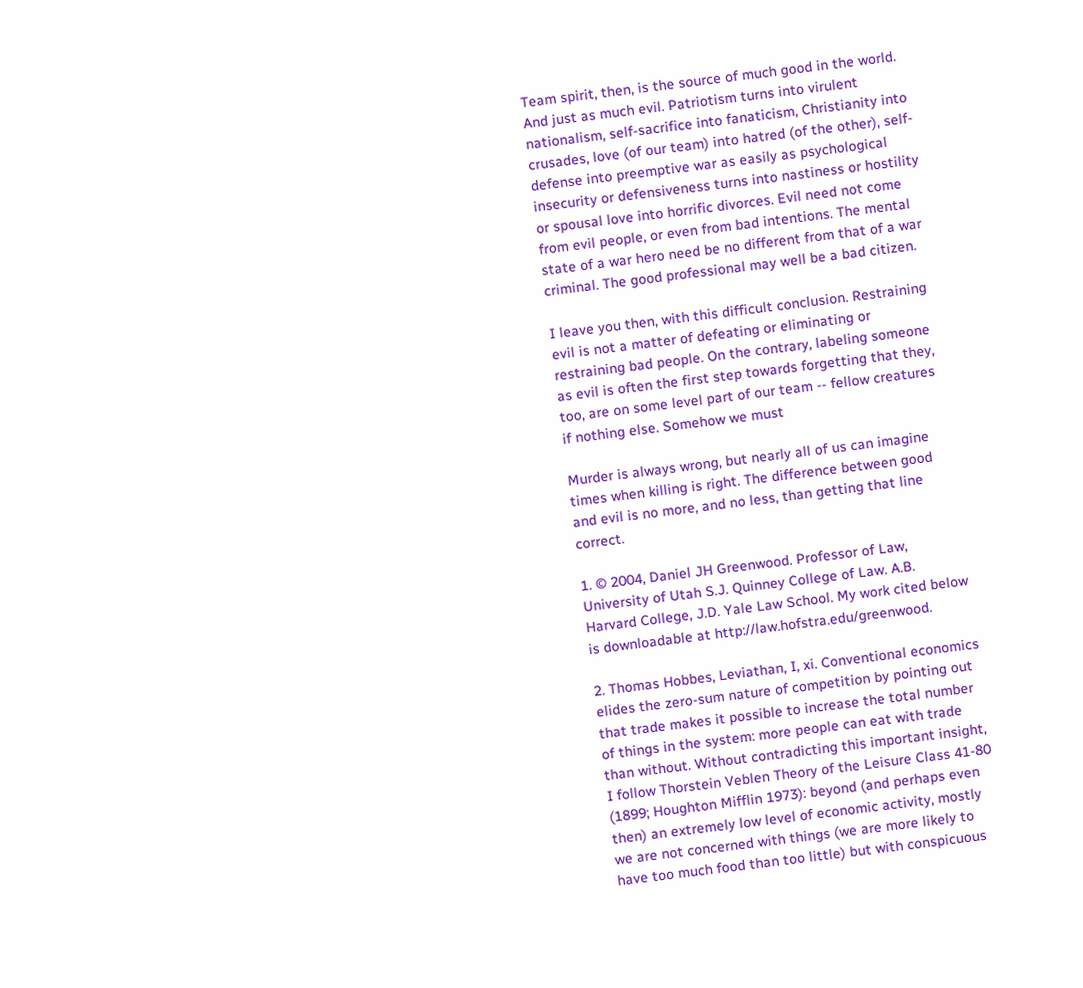Team spirit, then, is the source of much good in the world. And just as much evil. Patriotism turns into virulent nationalism, self-sacrifice into fanaticism, Christianity into crusades, love (of our team) into hatred (of the other), self-defense into preemptive war as easily as psychological insecurity or defensiveness turns into nastiness or hostility or spousal love into horrific divorces. Evil need not come from evil people, or even from bad intentions. The mental state of a war hero need be no different from that of a war criminal. The good professional may well be a bad citizen.

I leave you then, with this difficult conclusion. Restraining evil is not a matter of defeating or eliminating or restraining bad people. On the contrary, labeling someone as evil is often the first step towards forgetting that they, too, are on some level part of our team -- fellow creatures if nothing else. Somehow we must

Murder is always wrong, but nearly all of us can imagine times when killing is right. The difference between good and evil is no more, and no less, than getting that line correct.

1. © 2004, Daniel JH Greenwood. Professor of Law, University of Utah S.J. Quinney College of Law. A.B. Harvard College, J.D. Yale Law School. My work cited below is downloadable at http://law.hofstra.edu/greenwood.

2. Thomas Hobbes, Leviathan, I, xi. Conventional economics elides the zero-sum nature of competition by pointing out that trade makes it possible to increase the total number of things in the system: more people can eat with trade than without. Without contradicting this important insight, I follow Thorstein Veblen Theory of the Leisure Class 41-80 (1899; Houghton Mifflin 1973): beyond (and perhaps even then) an extremely low level of economic activity, mostly we are not concerned with things (we are more likely to have too much food than too little) but with conspicuous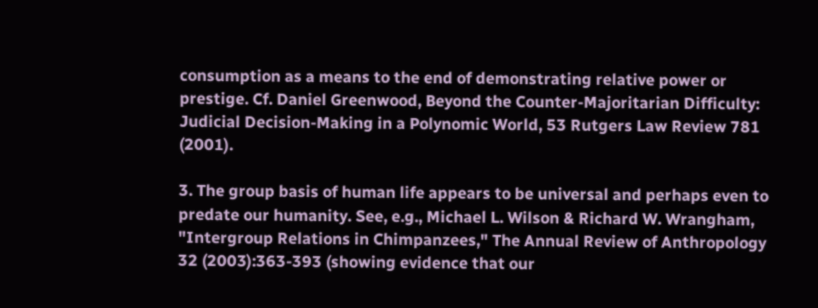consumption as a means to the end of demonstrating relative power or prestige. Cf. Daniel Greenwood, Beyond the Counter-Majoritarian Difficulty: Judicial Decision-Making in a Polynomic World, 53 Rutgers Law Review 781 (2001).

3. The group basis of human life appears to be universal and perhaps even to predate our humanity. See, e.g., Michael L. Wilson & Richard W. Wrangham, "Intergroup Relations in Chimpanzees," The Annual Review of Anthropology 32 (2003):363-393 (showing evidence that our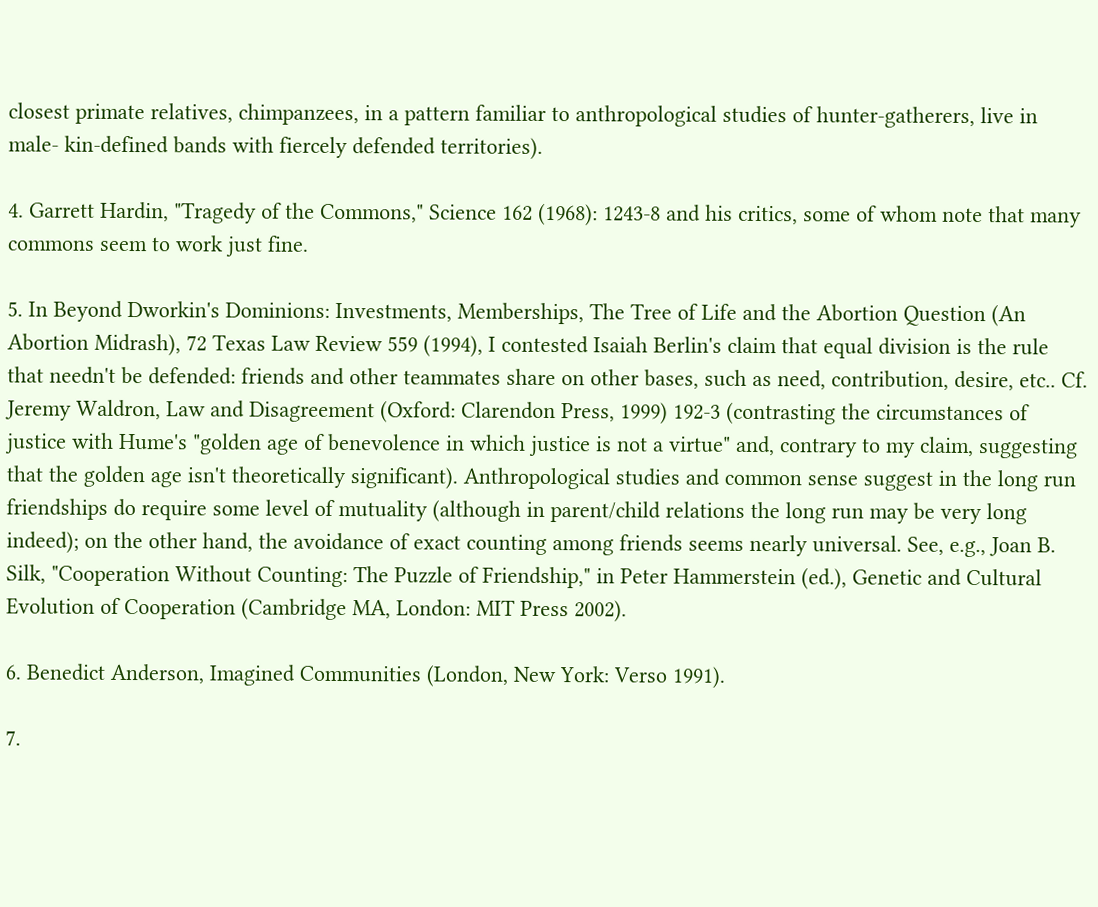closest primate relatives, chimpanzees, in a pattern familiar to anthropological studies of hunter-gatherers, live in male- kin-defined bands with fiercely defended territories).

4. Garrett Hardin, "Tragedy of the Commons," Science 162 (1968): 1243-8 and his critics, some of whom note that many commons seem to work just fine.

5. In Beyond Dworkin's Dominions: Investments, Memberships, The Tree of Life and the Abortion Question (An Abortion Midrash), 72 Texas Law Review 559 (1994), I contested Isaiah Berlin's claim that equal division is the rule that needn't be defended: friends and other teammates share on other bases, such as need, contribution, desire, etc.. Cf. Jeremy Waldron, Law and Disagreement (Oxford: Clarendon Press, 1999) 192-3 (contrasting the circumstances of justice with Hume's "golden age of benevolence in which justice is not a virtue" and, contrary to my claim, suggesting that the golden age isn't theoretically significant). Anthropological studies and common sense suggest in the long run friendships do require some level of mutuality (although in parent/child relations the long run may be very long indeed); on the other hand, the avoidance of exact counting among friends seems nearly universal. See, e.g., Joan B. Silk, "Cooperation Without Counting: The Puzzle of Friendship," in Peter Hammerstein (ed.), Genetic and Cultural Evolution of Cooperation (Cambridge MA, London: MIT Press 2002).

6. Benedict Anderson, Imagined Communities (London, New York: Verso 1991).

7.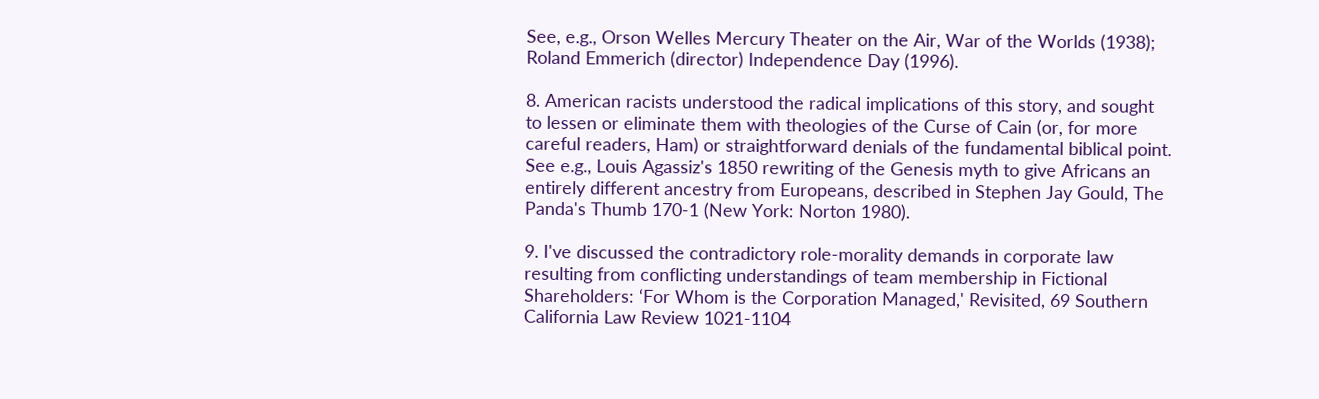See, e.g., Orson Welles Mercury Theater on the Air, War of the Worlds (1938); Roland Emmerich (director) Independence Day (1996).

8. American racists understood the radical implications of this story, and sought to lessen or eliminate them with theologies of the Curse of Cain (or, for more careful readers, Ham) or straightforward denials of the fundamental biblical point. See e.g., Louis Agassiz's 1850 rewriting of the Genesis myth to give Africans an entirely different ancestry from Europeans, described in Stephen Jay Gould, The Panda's Thumb 170-1 (New York: Norton 1980).

9. I've discussed the contradictory role-morality demands in corporate law resulting from conflicting understandings of team membership in Fictional Shareholders: ‘For Whom is the Corporation Managed,' Revisited, 69 Southern California Law Review 1021-1104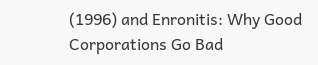(1996) and Enronitis: Why Good Corporations Go Bad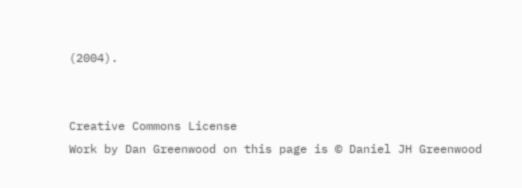(2004).


Creative Commons License
Work by Dan Greenwood on this page is © Daniel JH Greenwood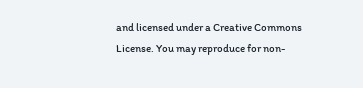and licensed under a Creative Commons License. You may reproduce for non-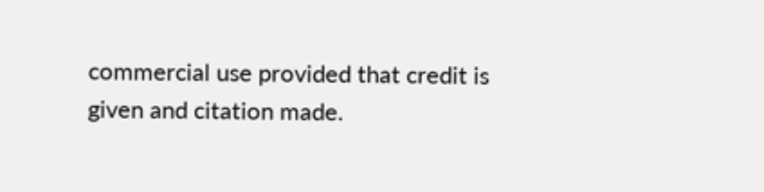commercial use provided that credit is given and citation made.